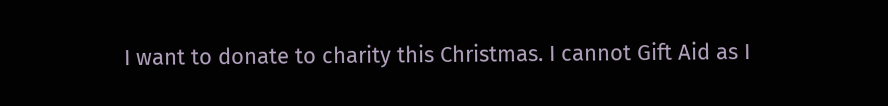I want to donate to charity this Christmas. I cannot Gift Aid as I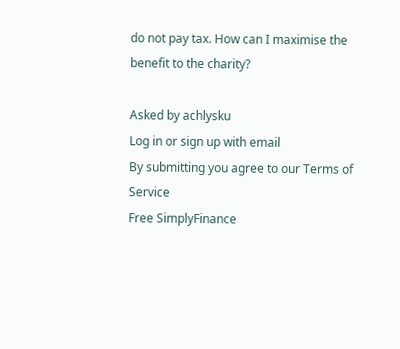do not pay tax. How can I maximise the benefit to the charity?

Asked by achlysku
Log in or sign up with email
By submitting you agree to our Terms of Service
Free SimplyFinance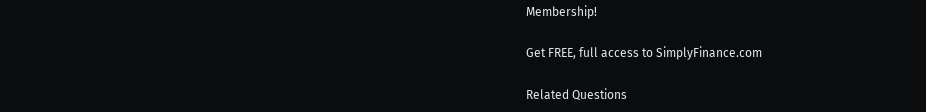Membership!

Get FREE, full access to SimplyFinance.com

Related Questions